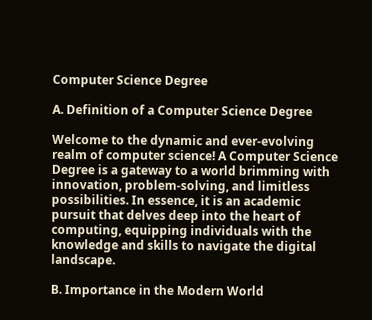Computer Science Degree

A. Definition of a Computer Science Degree

Welcome to the dynamic and ever-evolving realm of computer science! A Computer Science Degree is a gateway to a world brimming with innovation, problem-solving, and limitless possibilities. In essence, it is an academic pursuit that delves deep into the heart of computing, equipping individuals with the knowledge and skills to navigate the digital landscape.

B. Importance in the Modern World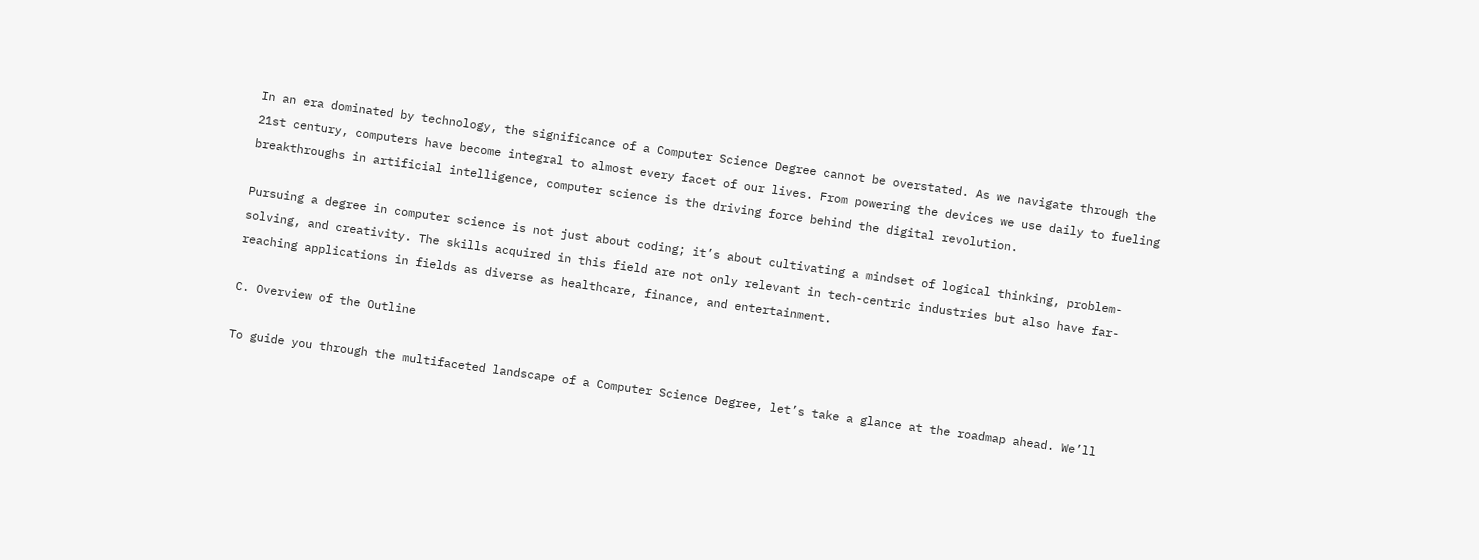In an era dominated by technology, the significance of a Computer Science Degree cannot be overstated. As we navigate through the 21st century, computers have become integral to almost every facet of our lives. From powering the devices we use daily to fueling breakthroughs in artificial intelligence, computer science is the driving force behind the digital revolution.

Pursuing a degree in computer science is not just about coding; it’s about cultivating a mindset of logical thinking, problem-solving, and creativity. The skills acquired in this field are not only relevant in tech-centric industries but also have far-reaching applications in fields as diverse as healthcare, finance, and entertainment.

C. Overview of the Outline

To guide you through the multifaceted landscape of a Computer Science Degree, let’s take a glance at the roadmap ahead. We’ll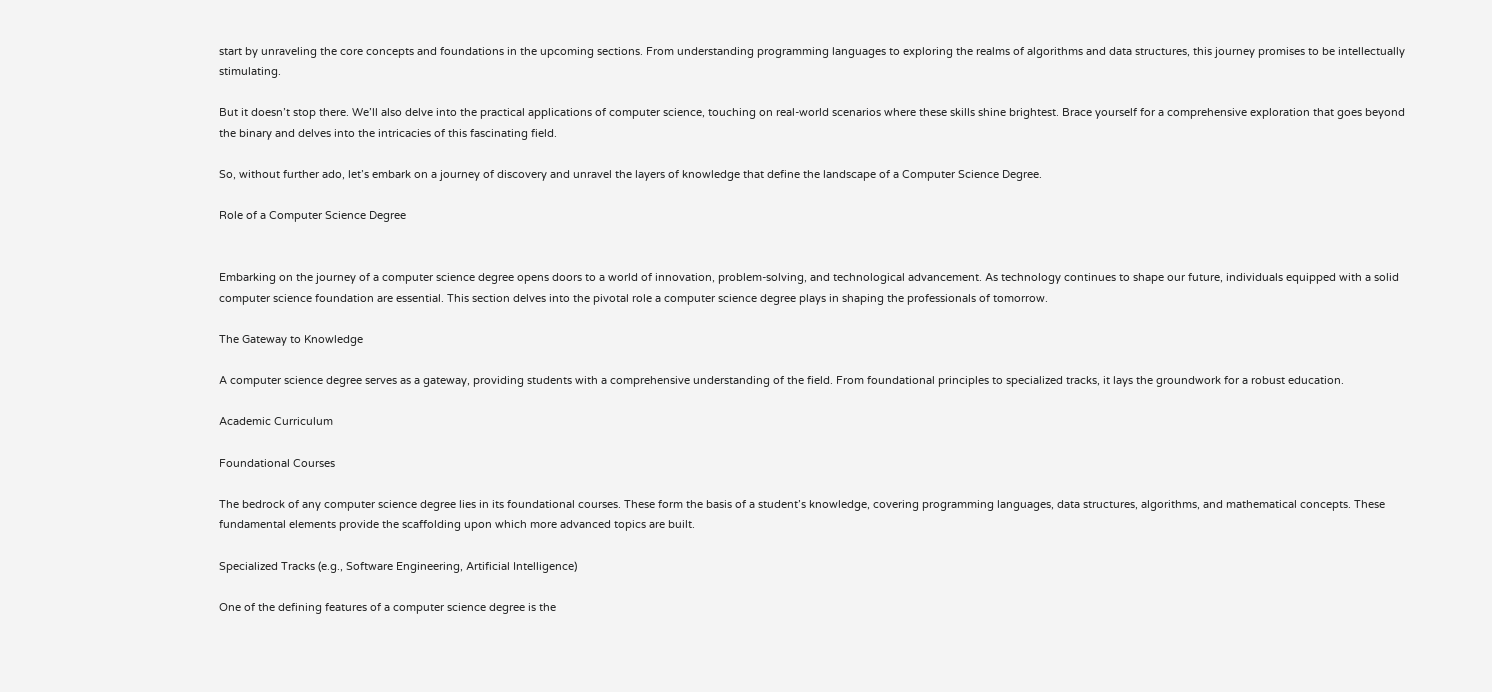start by unraveling the core concepts and foundations in the upcoming sections. From understanding programming languages to exploring the realms of algorithms and data structures, this journey promises to be intellectually stimulating.

But it doesn’t stop there. We’ll also delve into the practical applications of computer science, touching on real-world scenarios where these skills shine brightest. Brace yourself for a comprehensive exploration that goes beyond the binary and delves into the intricacies of this fascinating field.

So, without further ado, let’s embark on a journey of discovery and unravel the layers of knowledge that define the landscape of a Computer Science Degree.

Role of a Computer Science Degree


Embarking on the journey of a computer science degree opens doors to a world of innovation, problem-solving, and technological advancement. As technology continues to shape our future, individuals equipped with a solid computer science foundation are essential. This section delves into the pivotal role a computer science degree plays in shaping the professionals of tomorrow.

The Gateway to Knowledge

A computer science degree serves as a gateway, providing students with a comprehensive understanding of the field. From foundational principles to specialized tracks, it lays the groundwork for a robust education.

Academic Curriculum

Foundational Courses

The bedrock of any computer science degree lies in its foundational courses. These form the basis of a student’s knowledge, covering programming languages, data structures, algorithms, and mathematical concepts. These fundamental elements provide the scaffolding upon which more advanced topics are built.

Specialized Tracks (e.g., Software Engineering, Artificial Intelligence)

One of the defining features of a computer science degree is the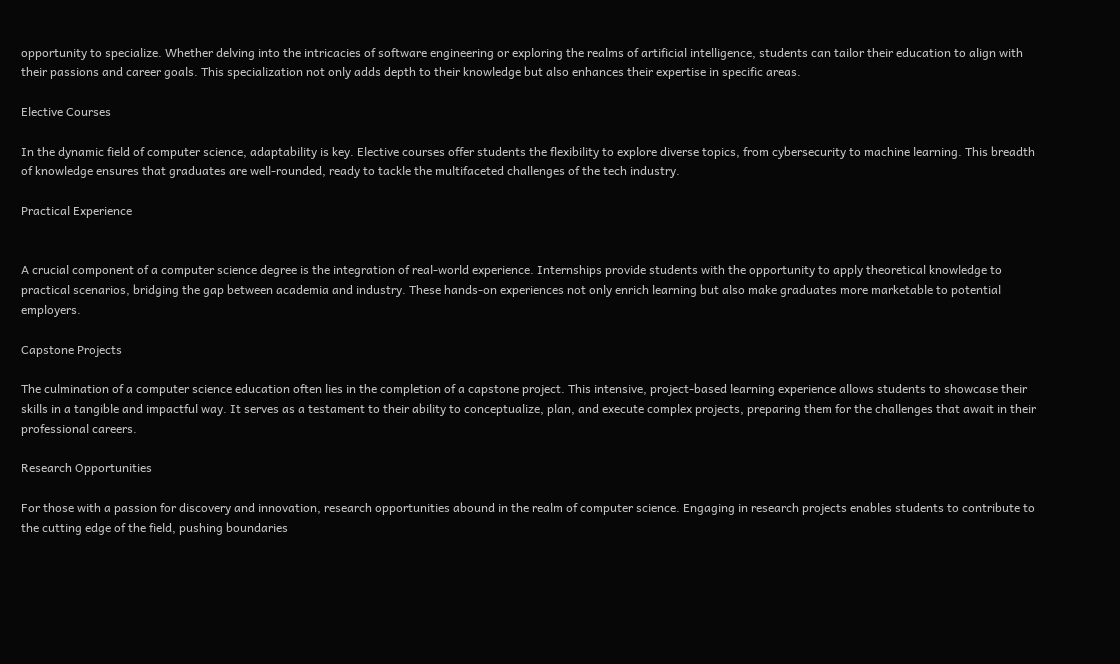opportunity to specialize. Whether delving into the intricacies of software engineering or exploring the realms of artificial intelligence, students can tailor their education to align with their passions and career goals. This specialization not only adds depth to their knowledge but also enhances their expertise in specific areas.

Elective Courses

In the dynamic field of computer science, adaptability is key. Elective courses offer students the flexibility to explore diverse topics, from cybersecurity to machine learning. This breadth of knowledge ensures that graduates are well-rounded, ready to tackle the multifaceted challenges of the tech industry.

Practical Experience


A crucial component of a computer science degree is the integration of real-world experience. Internships provide students with the opportunity to apply theoretical knowledge to practical scenarios, bridging the gap between academia and industry. These hands-on experiences not only enrich learning but also make graduates more marketable to potential employers.

Capstone Projects

The culmination of a computer science education often lies in the completion of a capstone project. This intensive, project-based learning experience allows students to showcase their skills in a tangible and impactful way. It serves as a testament to their ability to conceptualize, plan, and execute complex projects, preparing them for the challenges that await in their professional careers.

Research Opportunities

For those with a passion for discovery and innovation, research opportunities abound in the realm of computer science. Engaging in research projects enables students to contribute to the cutting edge of the field, pushing boundaries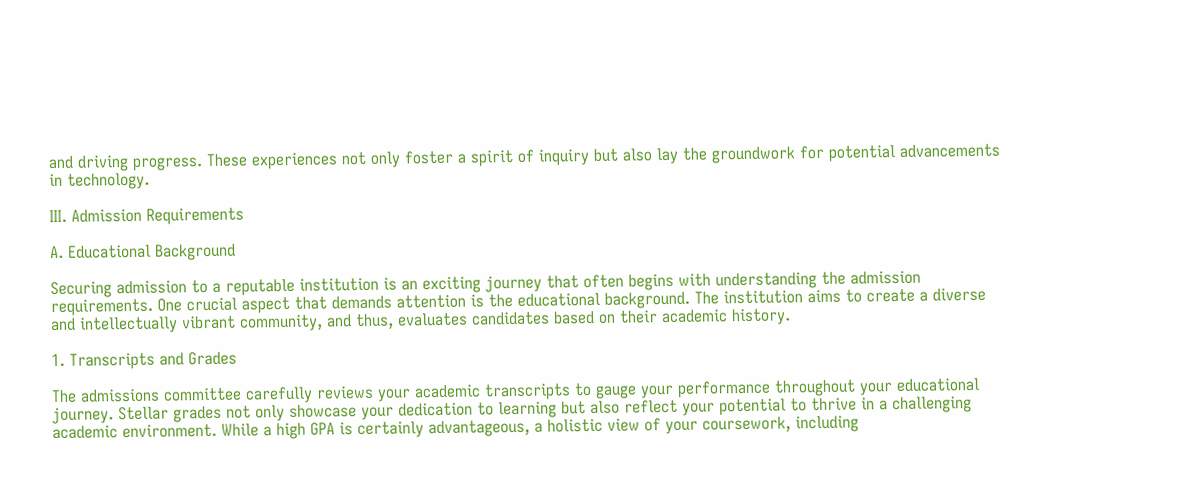and driving progress. These experiences not only foster a spirit of inquiry but also lay the groundwork for potential advancements in technology.

III. Admission Requirements

A. Educational Background

Securing admission to a reputable institution is an exciting journey that often begins with understanding the admission requirements. One crucial aspect that demands attention is the educational background. The institution aims to create a diverse and intellectually vibrant community, and thus, evaluates candidates based on their academic history.

1. Transcripts and Grades

The admissions committee carefully reviews your academic transcripts to gauge your performance throughout your educational journey. Stellar grades not only showcase your dedication to learning but also reflect your potential to thrive in a challenging academic environment. While a high GPA is certainly advantageous, a holistic view of your coursework, including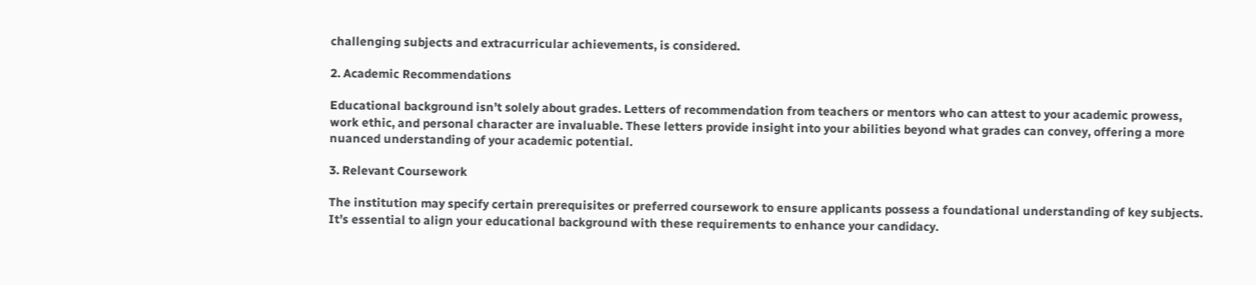challenging subjects and extracurricular achievements, is considered.

2. Academic Recommendations

Educational background isn’t solely about grades. Letters of recommendation from teachers or mentors who can attest to your academic prowess, work ethic, and personal character are invaluable. These letters provide insight into your abilities beyond what grades can convey, offering a more nuanced understanding of your academic potential.

3. Relevant Coursework

The institution may specify certain prerequisites or preferred coursework to ensure applicants possess a foundational understanding of key subjects. It’s essential to align your educational background with these requirements to enhance your candidacy.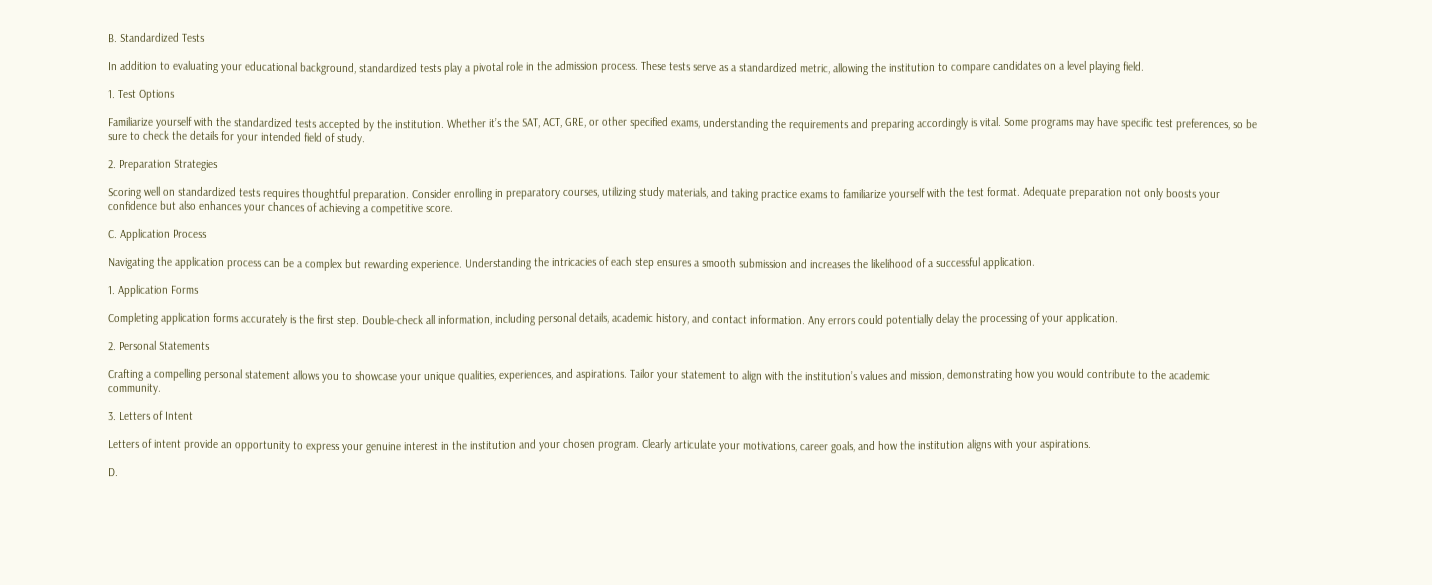B. Standardized Tests

In addition to evaluating your educational background, standardized tests play a pivotal role in the admission process. These tests serve as a standardized metric, allowing the institution to compare candidates on a level playing field.

1. Test Options

Familiarize yourself with the standardized tests accepted by the institution. Whether it’s the SAT, ACT, GRE, or other specified exams, understanding the requirements and preparing accordingly is vital. Some programs may have specific test preferences, so be sure to check the details for your intended field of study.

2. Preparation Strategies

Scoring well on standardized tests requires thoughtful preparation. Consider enrolling in preparatory courses, utilizing study materials, and taking practice exams to familiarize yourself with the test format. Adequate preparation not only boosts your confidence but also enhances your chances of achieving a competitive score.

C. Application Process

Navigating the application process can be a complex but rewarding experience. Understanding the intricacies of each step ensures a smooth submission and increases the likelihood of a successful application.

1. Application Forms

Completing application forms accurately is the first step. Double-check all information, including personal details, academic history, and contact information. Any errors could potentially delay the processing of your application.

2. Personal Statements

Crafting a compelling personal statement allows you to showcase your unique qualities, experiences, and aspirations. Tailor your statement to align with the institution’s values and mission, demonstrating how you would contribute to the academic community.

3. Letters of Intent

Letters of intent provide an opportunity to express your genuine interest in the institution and your chosen program. Clearly articulate your motivations, career goals, and how the institution aligns with your aspirations.

D.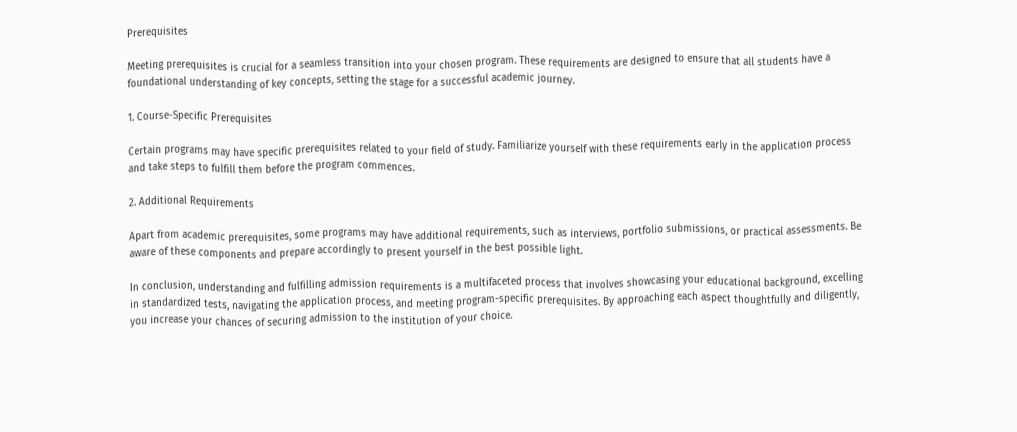Prerequisites

Meeting prerequisites is crucial for a seamless transition into your chosen program. These requirements are designed to ensure that all students have a foundational understanding of key concepts, setting the stage for a successful academic journey.

1. Course-Specific Prerequisites

Certain programs may have specific prerequisites related to your field of study. Familiarize yourself with these requirements early in the application process and take steps to fulfill them before the program commences.

2. Additional Requirements

Apart from academic prerequisites, some programs may have additional requirements, such as interviews, portfolio submissions, or practical assessments. Be aware of these components and prepare accordingly to present yourself in the best possible light.

In conclusion, understanding and fulfilling admission requirements is a multifaceted process that involves showcasing your educational background, excelling in standardized tests, navigating the application process, and meeting program-specific prerequisites. By approaching each aspect thoughtfully and diligently, you increase your chances of securing admission to the institution of your choice.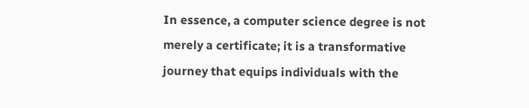In essence, a computer science degree is not merely a certificate; it is a transformative journey that equips individuals with the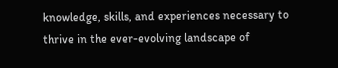knowledge, skills, and experiences necessary to thrive in the ever-evolving landscape of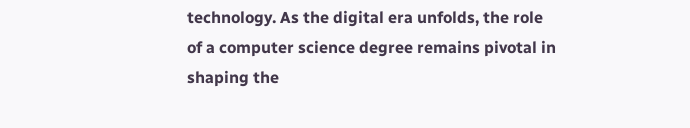technology. As the digital era unfolds, the role of a computer science degree remains pivotal in shaping the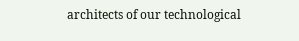architects of our technological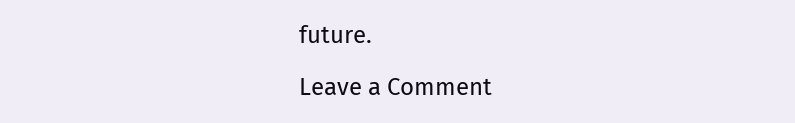future.

Leave a Comment